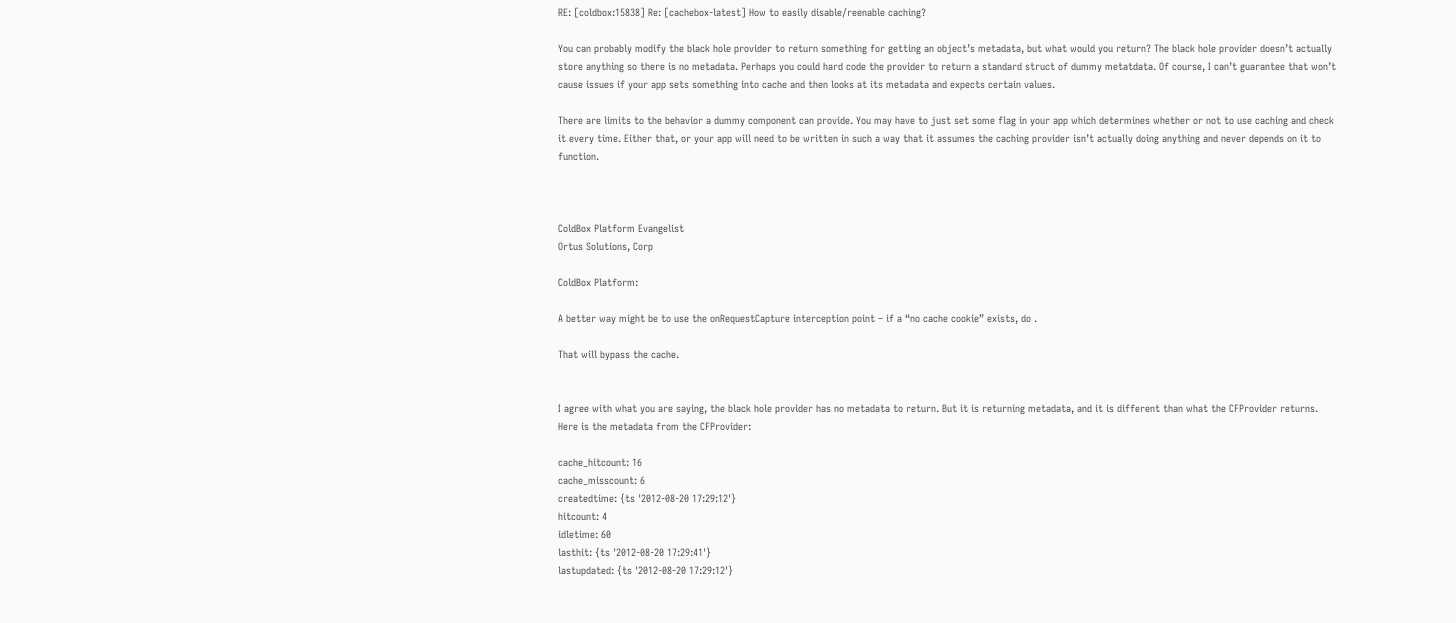RE: [coldbox:15838] Re: [cachebox-latest] How to easily disable/reenable caching?

You can probably modify the black hole provider to return something for getting an object’s metadata, but what would you return? The black hole provider doesn’t actually store anything so there is no metadata. Perhaps you could hard code the provider to return a standard struct of dummy metatdata. Of course, I can’t guarantee that won’t cause issues if your app sets something into cache and then looks at its metadata and expects certain values.

There are limits to the behavior a dummy component can provide. You may have to just set some flag in your app which determines whether or not to use caching and check it every time. Either that, or your app will need to be written in such a way that it assumes the caching provider isn’t actually doing anything and never depends on it to function.



ColdBox Platform Evangelist
Ortus Solutions, Corp

ColdBox Platform:

A better way might be to use the onRequestCapture interception point – if a “no cache cookie” exists, do .

That will bypass the cache.


I agree with what you are saying, the black hole provider has no metadata to return. But it is returning metadata, and it is different than what the CFProvider returns. Here is the metadata from the CFProvider:

cache_hitcount: 16
cache_misscount: 6
createdtime: {ts '2012-08-20 17:29:12'}
hitcount: 4
idletime: 60
lasthit: {ts '2012-08-20 17:29:41'}
lastupdated: {ts '2012-08-20 17:29:12'}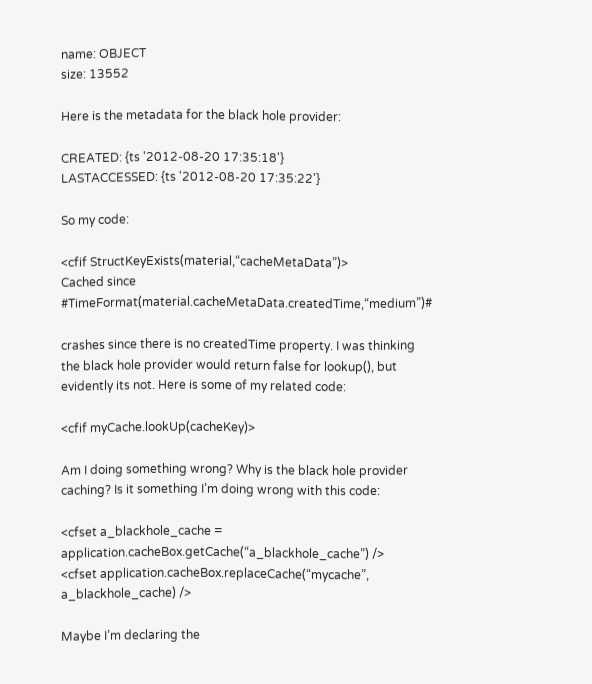name: OBJECT
size: 13552

Here is the metadata for the black hole provider:

CREATED: {ts '2012-08-20 17:35:18'}
LASTACCESSED: {ts '2012-08-20 17:35:22'}

So my code:

<cfif StructKeyExists(material,“cacheMetaData”)>
Cached since #TimeFormat(material.cacheMetaData.createdTime,“medium”)#

crashes since there is no createdTime property. I was thinking the black hole provider would return false for lookup(), but evidently its not. Here is some of my related code:

<cfif myCache.lookUp(cacheKey)>

Am I doing something wrong? Why is the black hole provider caching? Is it something I’m doing wrong with this code:

<cfset a_blackhole_cache = application.cacheBox.getCache(“a_blackhole_cache”) />
<cfset application.cacheBox.replaceCache(“mycache”, a_blackhole_cache) />

Maybe I’m declaring the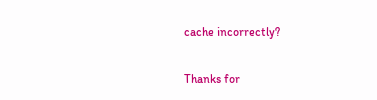cache incorrectly?

Thanks for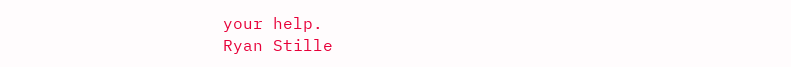your help.
Ryan Stille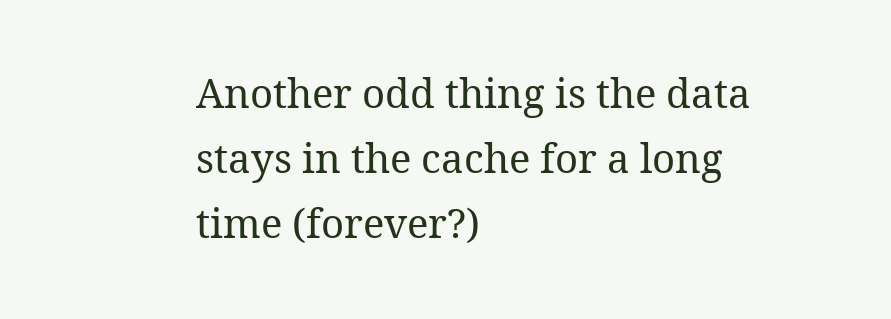Another odd thing is the data stays in the cache for a long time (forever?)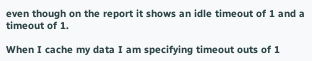even though on the report it shows an idle timeout of 1 and a timeout of 1.

When I cache my data I am specifying timeout outs of 1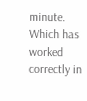minute. Which has worked correctly in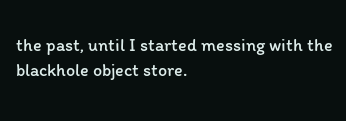the past, until I started messing with the blackhole object store.